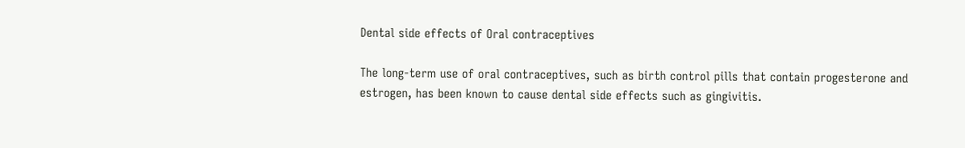Dental side effects of Oral contraceptives

The long-term use of oral contraceptives, such as birth control pills that contain progesterone and estrogen, has been known to cause dental side effects such as gingivitis.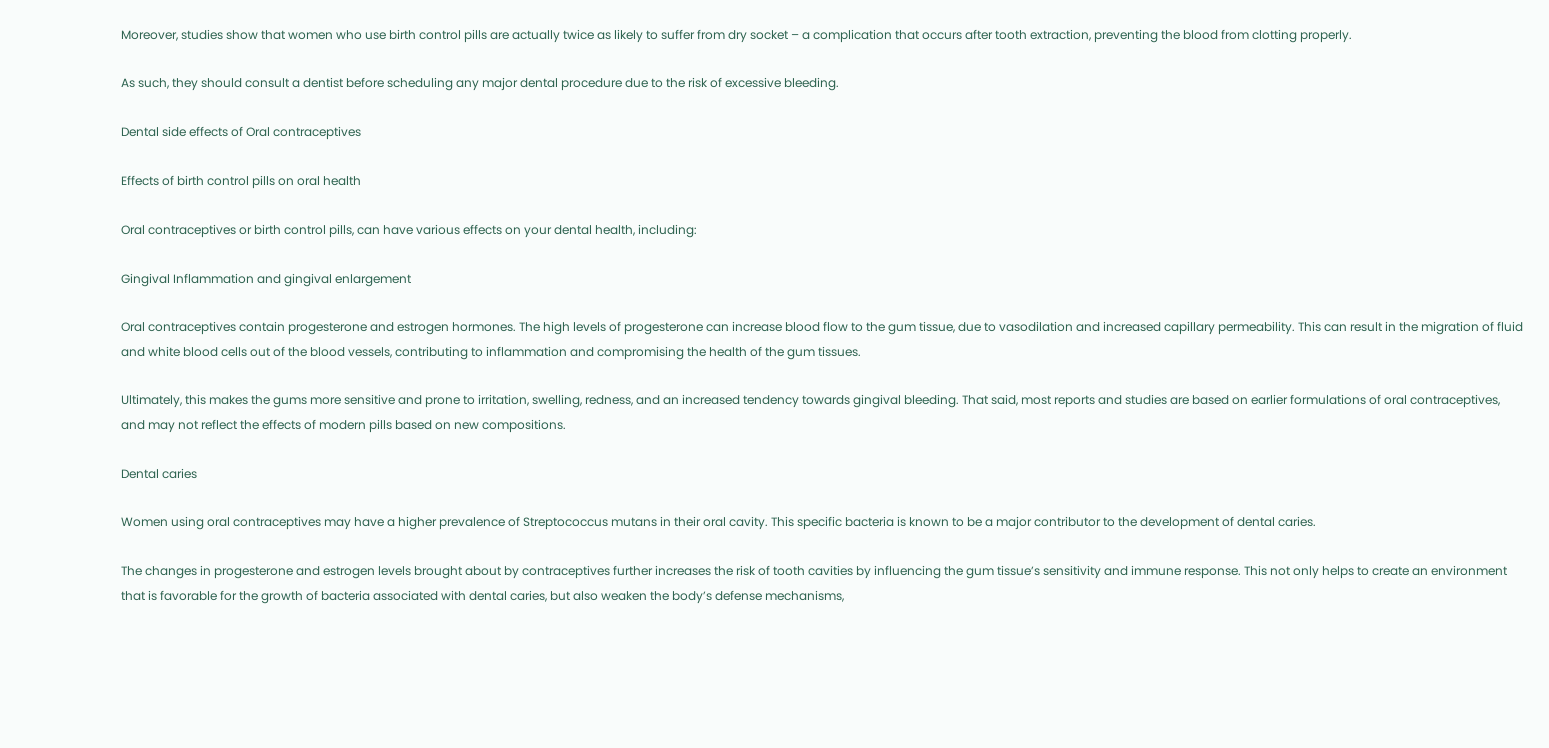Moreover, studies show that women who use birth control pills are actually twice as likely to suffer from dry socket – a complication that occurs after tooth extraction, preventing the blood from clotting properly.

As such, they should consult a dentist before scheduling any major dental procedure due to the risk of excessive bleeding.

Dental side effects of Oral contraceptives

Effects of birth control pills on oral health

Oral contraceptives or birth control pills, can have various effects on your dental health, including:

Gingival Inflammation and gingival enlargement

Oral contraceptives contain progesterone and estrogen hormones. The high levels of progesterone can increase blood flow to the gum tissue, due to vasodilation and increased capillary permeability. This can result in the migration of fluid and white blood cells out of the blood vessels, contributing to inflammation and compromising the health of the gum tissues.

Ultimately, this makes the gums more sensitive and prone to irritation, swelling, redness, and an increased tendency towards gingival bleeding. That said, most reports and studies are based on earlier formulations of oral contraceptives, and may not reflect the effects of modern pills based on new compositions.

Dental caries

Women using oral contraceptives may have a higher prevalence of Streptococcus mutans in their oral cavity. This specific bacteria is known to be a major contributor to the development of dental caries.

The changes in progesterone and estrogen levels brought about by contraceptives further increases the risk of tooth cavities by influencing the gum tissue’s sensitivity and immune response. This not only helps to create an environment that is favorable for the growth of bacteria associated with dental caries, but also weaken the body’s defense mechanisms,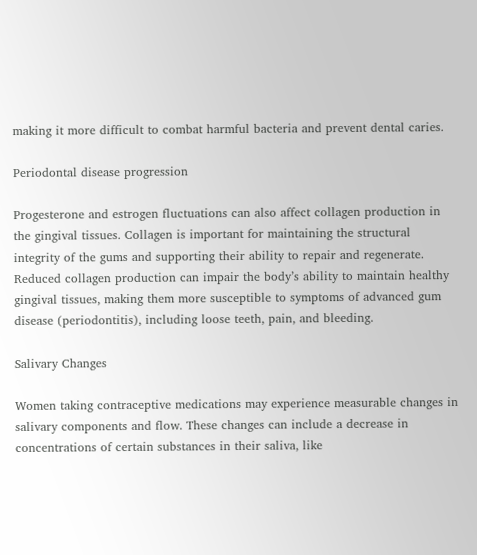making it more difficult to combat harmful bacteria and prevent dental caries.

Periodontal disease progression

Progesterone and estrogen fluctuations can also affect collagen production in the gingival tissues. Collagen is important for maintaining the structural integrity of the gums and supporting their ability to repair and regenerate. Reduced collagen production can impair the body’s ability to maintain healthy gingival tissues, making them more susceptible to symptoms of advanced gum disease (periodontitis), including loose teeth, pain, and bleeding.

Salivary Changes

Women taking contraceptive medications may experience measurable changes in salivary components and flow. These changes can include a decrease in concentrations of certain substances in their saliva, like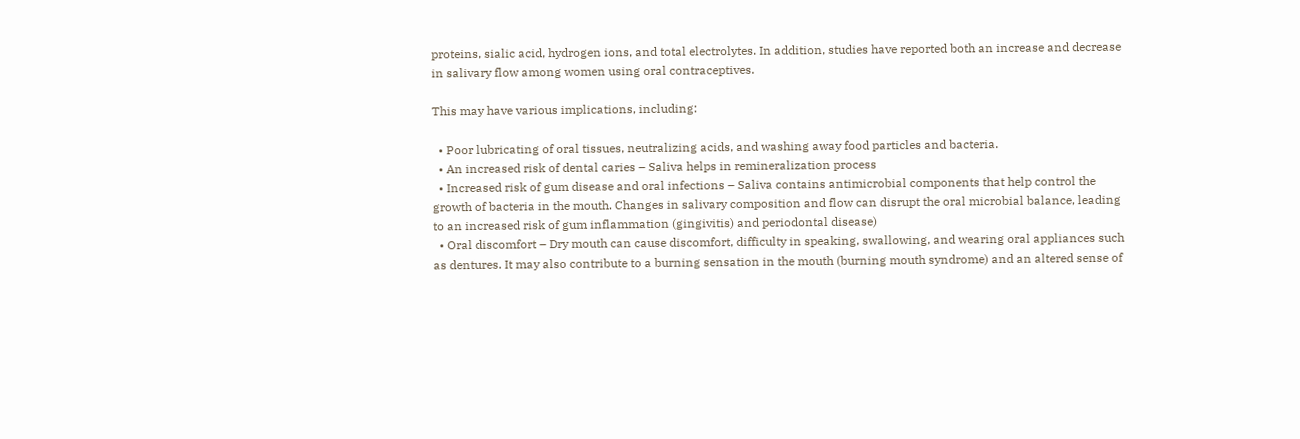proteins, sialic acid, hydrogen ions, and total electrolytes. In addition, studies have reported both an increase and decrease in salivary flow among women using oral contraceptives.

This may have various implications, including:

  • Poor lubricating of oral tissues, neutralizing acids, and washing away food particles and bacteria.
  • An increased risk of dental caries – Saliva helps in remineralization process
  • Increased risk of gum disease and oral infections – Saliva contains antimicrobial components that help control the growth of bacteria in the mouth. Changes in salivary composition and flow can disrupt the oral microbial balance, leading to an increased risk of gum inflammation (gingivitis) and periodontal disease)
  • Oral discomfort – Dry mouth can cause discomfort, difficulty in speaking, swallowing, and wearing oral appliances such as dentures. It may also contribute to a burning sensation in the mouth (burning mouth syndrome) and an altered sense of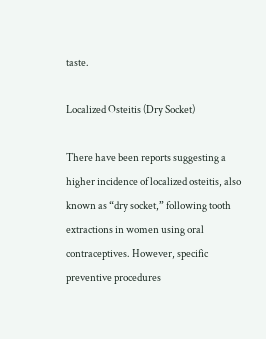taste.

Localized Osteitis (Dry Socket)

There have been reports suggesting a higher incidence of localized osteitis, also known as “dry socket,” following tooth extractions in women using oral contraceptives. However, specific preventive procedures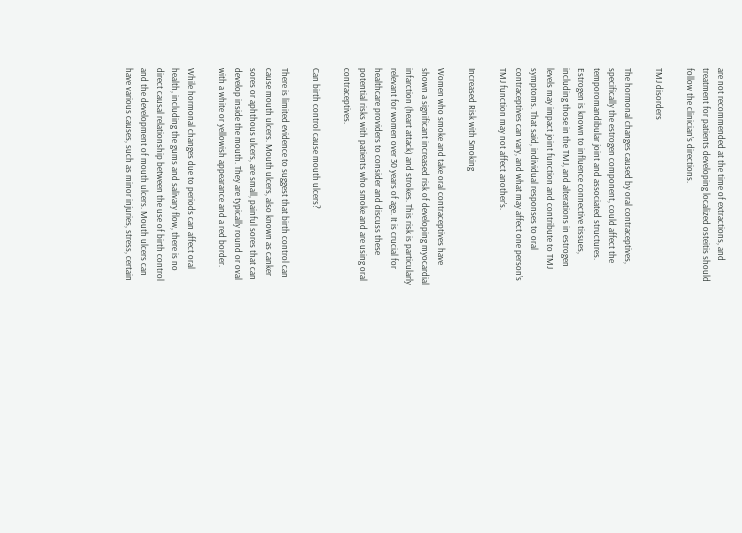are not recommended at the time of extractions, and treatment for patients developing localized osteitis should follow the clinician’s directions.

TMJ disorders

The hormonal changes caused by oral contraceptives, specifically the estrogen component, could affect the temporomandibular joint and associated structures. Estrogen is known to influence connective tissues, including those in the TMJ, and alterations in estrogen levels may impact joint function and contribute to TMJ symptoms. That said, individual responses to oral contraceptives can vary, and what may affect one person’s TMJ function may not affect another’s.

Increased Risk with Smoking

Women who smoke and take oral contraceptives have shown a significant increased risk of developing myocardial infarction (heart attack) and strokes. This risk is particularly relevant for women over 30 years of age. It is crucial for healthcare providers to consider and discuss these potential risks with patients who smoke and are using oral contraceptives.

Can birth control cause mouth ulcers?

There is limited evidence to suggest that birth control can cause mouth ulcers. Mouth ulcers, also known as canker sores or aphthous ulcers, are small, painful sores that can develop inside the mouth. They are typically round or oval with a white or yellowish appearance and a red border.

While hormonal changes due to periods can affect oral health, including the gums and salivary flow, there is no direct causal relationship between the use of birth control and the development of mouth ulcers. Mouth ulcers can have various causes, such as minor injuries, stress, certain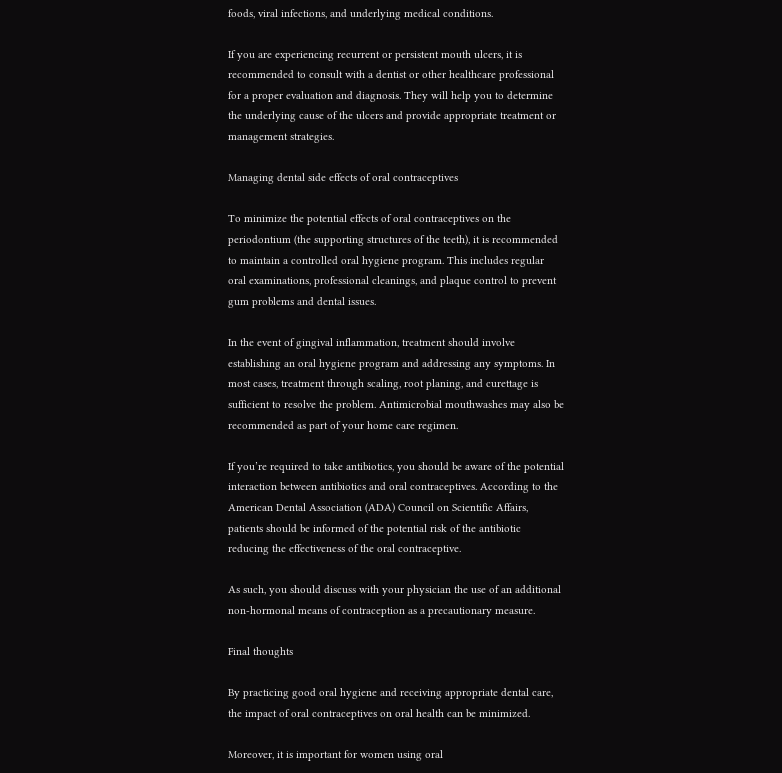foods, viral infections, and underlying medical conditions.

If you are experiencing recurrent or persistent mouth ulcers, it is recommended to consult with a dentist or other healthcare professional for a proper evaluation and diagnosis. They will help you to determine the underlying cause of the ulcers and provide appropriate treatment or management strategies.

Managing dental side effects of oral contraceptives

To minimize the potential effects of oral contraceptives on the periodontium (the supporting structures of the teeth), it is recommended to maintain a controlled oral hygiene program. This includes regular oral examinations, professional cleanings, and plaque control to prevent gum problems and dental issues.

In the event of gingival inflammation, treatment should involve establishing an oral hygiene program and addressing any symptoms. In most cases, treatment through scaling, root planing, and curettage is sufficient to resolve the problem. Antimicrobial mouthwashes may also be recommended as part of your home care regimen.

If you’re required to take antibiotics, you should be aware of the potential interaction between antibiotics and oral contraceptives. According to the American Dental Association (ADA) Council on Scientific Affairs, patients should be informed of the potential risk of the antibiotic reducing the effectiveness of the oral contraceptive.

As such, you should discuss with your physician the use of an additional non-hormonal means of contraception as a precautionary measure.

Final thoughts

By practicing good oral hygiene and receiving appropriate dental care, the impact of oral contraceptives on oral health can be minimized.

Moreover, it is important for women using oral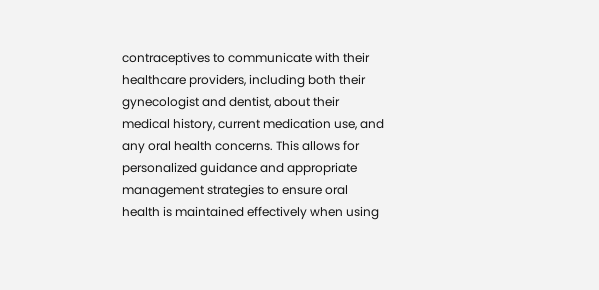contraceptives to communicate with their healthcare providers, including both their gynecologist and dentist, about their medical history, current medication use, and any oral health concerns. This allows for personalized guidance and appropriate management strategies to ensure oral health is maintained effectively when using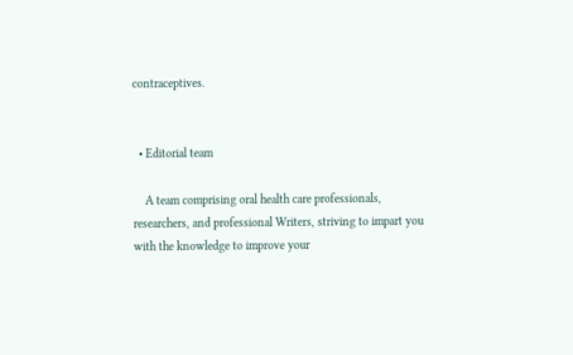contraceptives.


  • Editorial team

    A team comprising oral health care professionals, researchers, and professional Writers, striving to impart you with the knowledge to improve your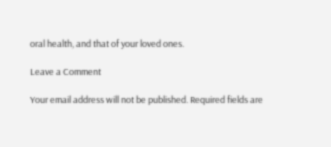oral health, and that of your loved ones.

Leave a Comment

Your email address will not be published. Required fields are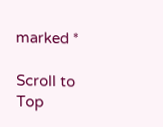marked *

Scroll to Top